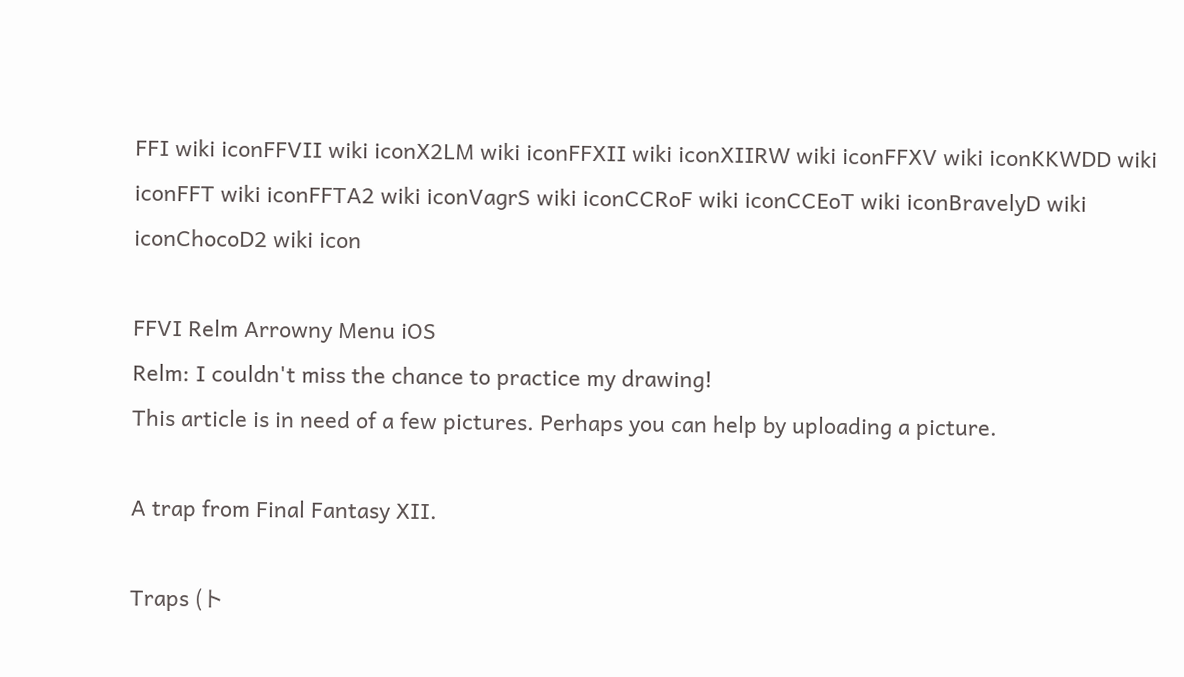FFI wiki iconFFVII wiki iconX2LM wiki iconFFXII wiki iconXIIRW wiki iconFFXV wiki iconKKWDD wiki iconFFT wiki iconFFTA2 wiki iconVagrS wiki iconCCRoF wiki iconCCEoT wiki iconBravelyD wiki iconChocoD2 wiki icon

FFVI Relm Arrowny Menu iOS
Relm: I couldn't miss the chance to practice my drawing!
This article is in need of a few pictures. Perhaps you can help by uploading a picture.

A trap from Final Fantasy XII.

Traps (ト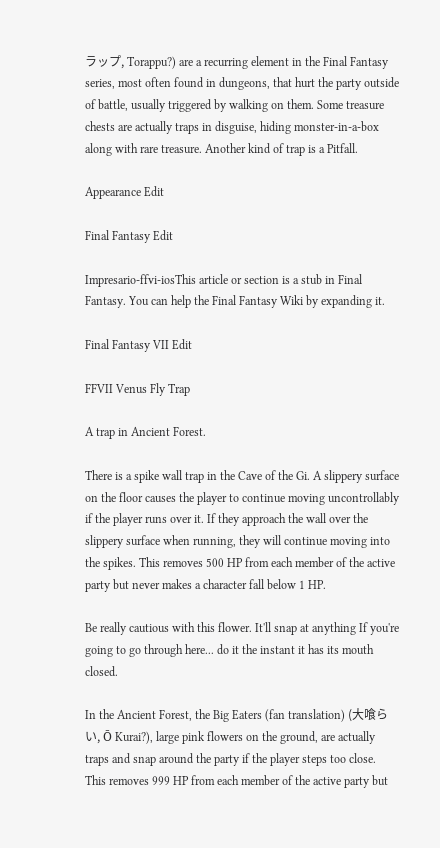ラップ, Torappu?) are a recurring element in the Final Fantasy series, most often found in dungeons, that hurt the party outside of battle, usually triggered by walking on them. Some treasure chests are actually traps in disguise, hiding monster-in-a-box along with rare treasure. Another kind of trap is a Pitfall.

Appearance Edit

Final Fantasy Edit

Impresario-ffvi-iosThis article or section is a stub in Final Fantasy. You can help the Final Fantasy Wiki by expanding it.

Final Fantasy VII Edit

FFVII Venus Fly Trap

A trap in Ancient Forest.

There is a spike wall trap in the Cave of the Gi. A slippery surface on the floor causes the player to continue moving uncontrollably if the player runs over it. If they approach the wall over the slippery surface when running, they will continue moving into the spikes. This removes 500 HP from each member of the active party but never makes a character fall below 1 HP.

Be really cautious with this flower. It'll snap at anything If you're going to go through here... do it the instant it has its mouth closed.

In the Ancient Forest, the Big Eaters (fan translation) (大喰らい, Ō Kurai?), large pink flowers on the ground, are actually traps and snap around the party if the player steps too close. This removes 999 HP from each member of the active party but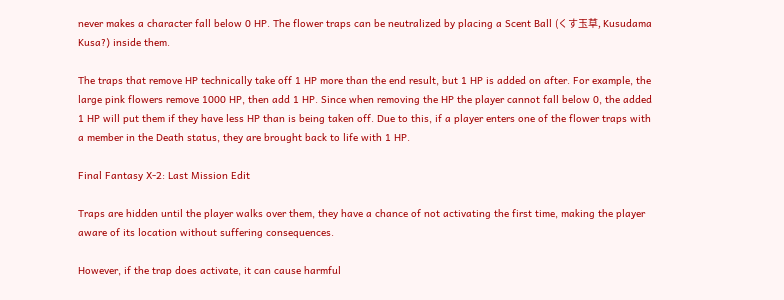never makes a character fall below 0 HP. The flower traps can be neutralized by placing a Scent Ball (くす玉草, Kusudama Kusa?) inside them.

The traps that remove HP technically take off 1 HP more than the end result, but 1 HP is added on after. For example, the large pink flowers remove 1000 HP, then add 1 HP. Since when removing the HP the player cannot fall below 0, the added 1 HP will put them if they have less HP than is being taken off. Due to this, if a player enters one of the flower traps with a member in the Death status, they are brought back to life with 1 HP.

Final Fantasy X-2: Last Mission Edit

Traps are hidden until the player walks over them, they have a chance of not activating the first time, making the player aware of its location without suffering consequences.

However, if the trap does activate, it can cause harmful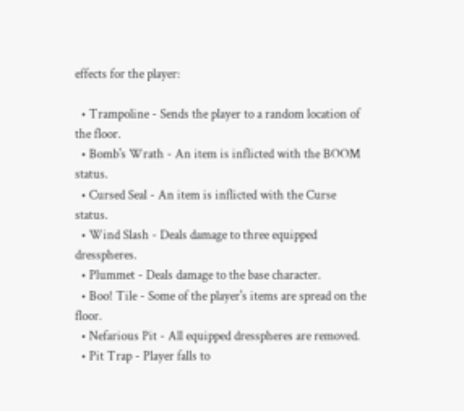effects for the player:

  • Trampoline - Sends the player to a random location of the floor.
  • Bomb's Wrath - An item is inflicted with the BOOM status.
  • Cursed Seal - An item is inflicted with the Curse status.
  • Wind Slash - Deals damage to three equipped dresspheres.
  • Plummet - Deals damage to the base character.
  • Boo! Tile - Some of the player's items are spread on the floor.
  • Nefarious Pit - All equipped dresspheres are removed.
  • Pit Trap - Player falls to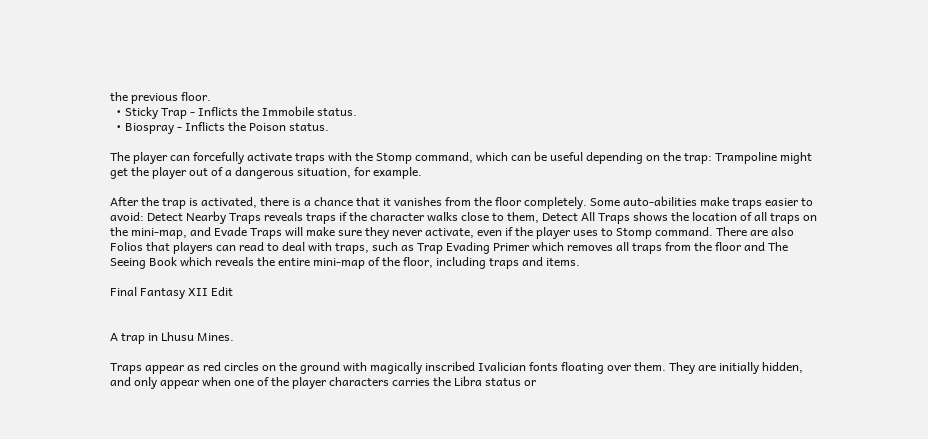the previous floor.
  • Sticky Trap - Inflicts the Immobile status.
  • Biospray - Inflicts the Poison status.

The player can forcefully activate traps with the Stomp command, which can be useful depending on the trap: Trampoline might get the player out of a dangerous situation, for example.

After the trap is activated, there is a chance that it vanishes from the floor completely. Some auto-abilities make traps easier to avoid: Detect Nearby Traps reveals traps if the character walks close to them, Detect All Traps shows the location of all traps on the mini-map, and Evade Traps will make sure they never activate, even if the player uses to Stomp command. There are also Folios that players can read to deal with traps, such as Trap Evading Primer which removes all traps from the floor and The Seeing Book which reveals the entire mini-map of the floor, including traps and items.

Final Fantasy XII Edit


A trap in Lhusu Mines.

Traps appear as red circles on the ground with magically inscribed Ivalician fonts floating over them. They are initially hidden, and only appear when one of the player characters carries the Libra status or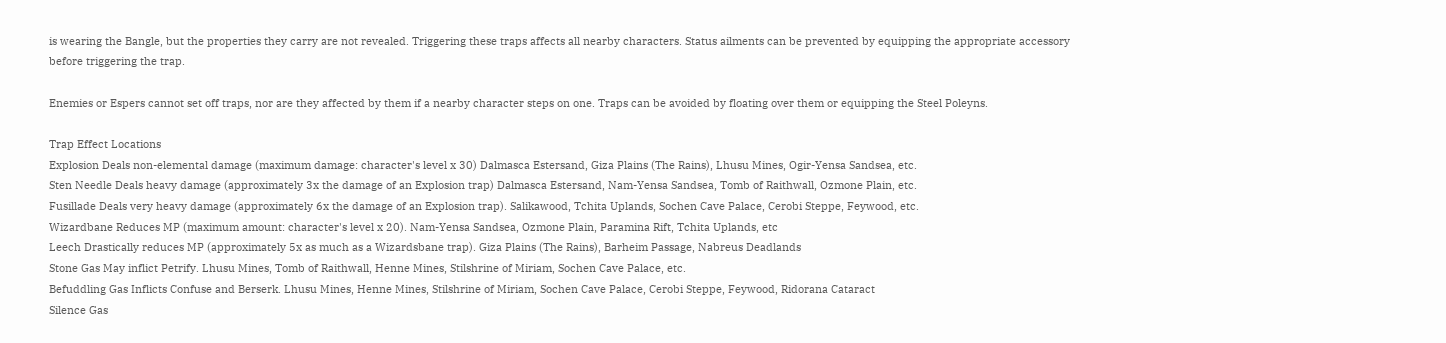is wearing the Bangle, but the properties they carry are not revealed. Triggering these traps affects all nearby characters. Status ailments can be prevented by equipping the appropriate accessory before triggering the trap.

Enemies or Espers cannot set off traps, nor are they affected by them if a nearby character steps on one. Traps can be avoided by floating over them or equipping the Steel Poleyns.

Trap Effect Locations
Explosion Deals non-elemental damage (maximum damage: character's level x 30) Dalmasca Estersand, Giza Plains (The Rains), Lhusu Mines, Ogir-Yensa Sandsea, etc.
Sten Needle Deals heavy damage (approximately 3x the damage of an Explosion trap) Dalmasca Estersand, Nam-Yensa Sandsea, Tomb of Raithwall, Ozmone Plain, etc.
Fusillade Deals very heavy damage (approximately 6x the damage of an Explosion trap). Salikawood, Tchita Uplands, Sochen Cave Palace, Cerobi Steppe, Feywood, etc.
Wizardbane Reduces MP (maximum amount: character's level x 20). Nam-Yensa Sandsea, Ozmone Plain, Paramina Rift, Tchita Uplands, etc
Leech Drastically reduces MP (approximately 5x as much as a Wizardsbane trap). Giza Plains (The Rains), Barheim Passage, Nabreus Deadlands
Stone Gas May inflict Petrify. Lhusu Mines, Tomb of Raithwall, Henne Mines, Stilshrine of Miriam, Sochen Cave Palace, etc.
Befuddling Gas Inflicts Confuse and Berserk. Lhusu Mines, Henne Mines, Stilshrine of Miriam, Sochen Cave Palace, Cerobi Steppe, Feywood, Ridorana Cataract
Silence Gas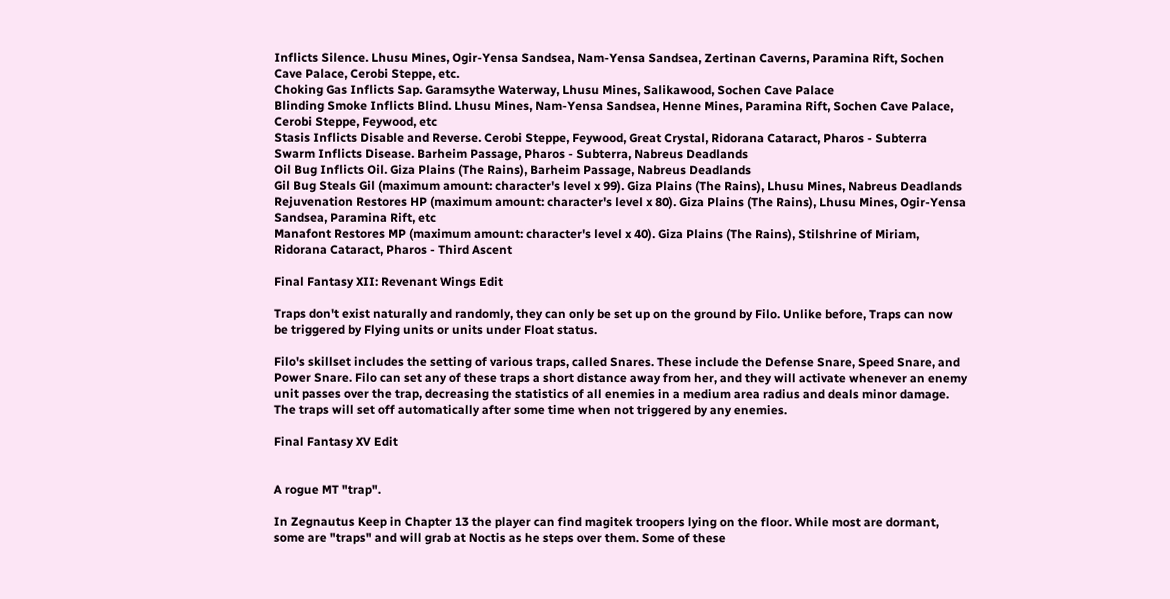Inflicts Silence. Lhusu Mines, Ogir-Yensa Sandsea, Nam-Yensa Sandsea, Zertinan Caverns, Paramina Rift, Sochen Cave Palace, Cerobi Steppe, etc.
Choking Gas Inflicts Sap. Garamsythe Waterway, Lhusu Mines, Salikawood, Sochen Cave Palace
Blinding Smoke Inflicts Blind. Lhusu Mines, Nam-Yensa Sandsea, Henne Mines, Paramina Rift, Sochen Cave Palace, Cerobi Steppe, Feywood, etc
Stasis Inflicts Disable and Reverse. Cerobi Steppe, Feywood, Great Crystal, Ridorana Cataract, Pharos - Subterra
Swarm Inflicts Disease. Barheim Passage, Pharos - Subterra, Nabreus Deadlands
Oil Bug Inflicts Oil. Giza Plains (The Rains), Barheim Passage, Nabreus Deadlands
Gil Bug Steals Gil (maximum amount: character's level x 99). Giza Plains (The Rains), Lhusu Mines, Nabreus Deadlands
Rejuvenation Restores HP (maximum amount: character's level x 80). Giza Plains (The Rains), Lhusu Mines, Ogir-Yensa Sandsea, Paramina Rift, etc
Manafont Restores MP (maximum amount: character's level x 40). Giza Plains (The Rains), Stilshrine of Miriam, Ridorana Cataract, Pharos - Third Ascent

Final Fantasy XII: Revenant Wings Edit

Traps don't exist naturally and randomly, they can only be set up on the ground by Filo. Unlike before, Traps can now be triggered by Flying units or units under Float status.

Filo's skillset includes the setting of various traps, called Snares. These include the Defense Snare, Speed Snare, and Power Snare. Filo can set any of these traps a short distance away from her, and they will activate whenever an enemy unit passes over the trap, decreasing the statistics of all enemies in a medium area radius and deals minor damage. The traps will set off automatically after some time when not triggered by any enemies.

Final Fantasy XV Edit


A rogue MT "trap".

In Zegnautus Keep in Chapter 13 the player can find magitek troopers lying on the floor. While most are dormant, some are "traps" and will grab at Noctis as he steps over them. Some of these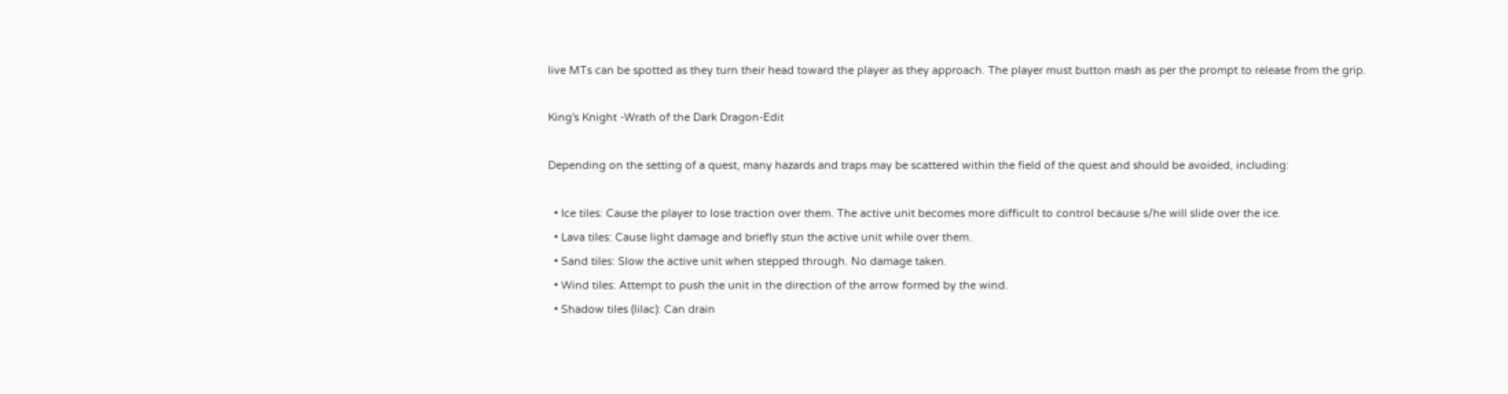live MTs can be spotted as they turn their head toward the player as they approach. The player must button mash as per the prompt to release from the grip.

King's Knight -Wrath of the Dark Dragon-Edit

Depending on the setting of a quest, many hazards and traps may be scattered within the field of the quest and should be avoided, including:

  • Ice tiles: Cause the player to lose traction over them. The active unit becomes more difficult to control because s/he will slide over the ice.
  • Lava tiles: Cause light damage and briefly stun the active unit while over them.
  • Sand tiles: Slow the active unit when stepped through. No damage taken.
  • Wind tiles: Attempt to push the unit in the direction of the arrow formed by the wind.
  • Shadow tiles (lilac): Can drain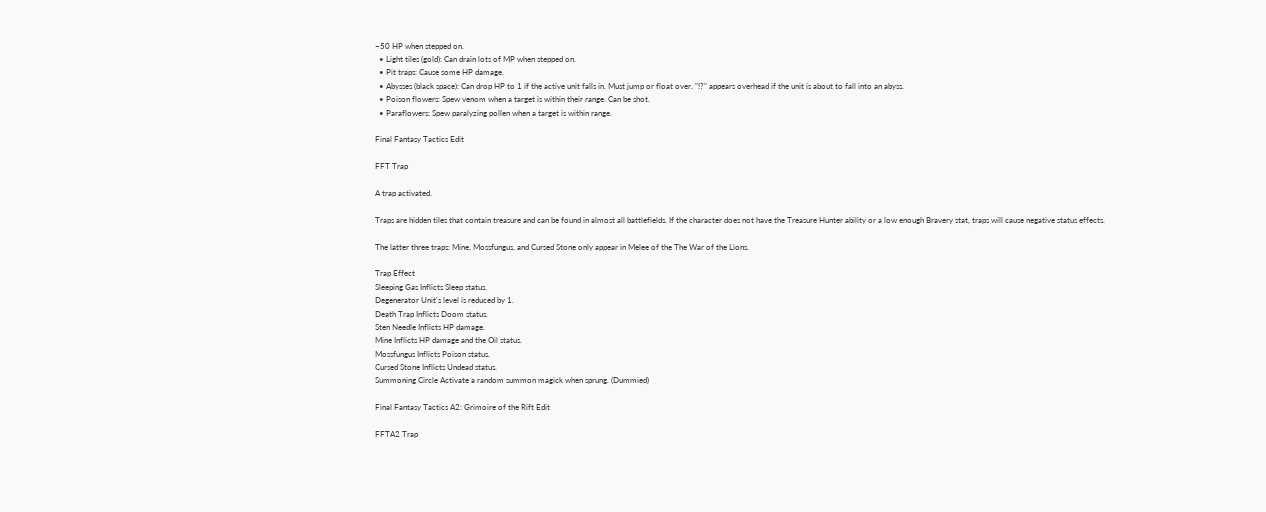~50 HP when stepped on.
  • Light tiles (gold): Can drain lots of MP when stepped on.
  • Pit traps: Cause some HP damage.
  • Abysses (black space): Can drop HP to 1 if the active unit falls in. Must jump or float over. "!?" appears overhead if the unit is about to fall into an abyss.
  • Poison flowers: Spew venom when a target is within their range. Can be shot.
  • Paraflowers: Spew paralyzing pollen when a target is within range.

Final Fantasy Tactics Edit

FFT Trap

A trap activated.

Traps are hidden tiles that contain treasure and can be found in almost all battlefields. If the character does not have the Treasure Hunter ability or a low enough Bravery stat, traps will cause negative status effects.

The latter three traps: Mine, Mossfungus, and Cursed Stone only appear in Melee of the The War of the Lions.

Trap Effect
Sleeping Gas Inflicts Sleep status.
Degenerator Unit's level is reduced by 1.
Death Trap Inflicts Doom status.
Sten Needle Inflicts HP damage.
Mine Inflicts HP damage and the Oil status.
Mossfungus Inflicts Poison status.
Cursed Stone Inflicts Undead status.
Summoning Circle Activate a random summon magick when sprung. (Dummied)

Final Fantasy Tactics A2: Grimoire of the Rift Edit

FFTA2 Trap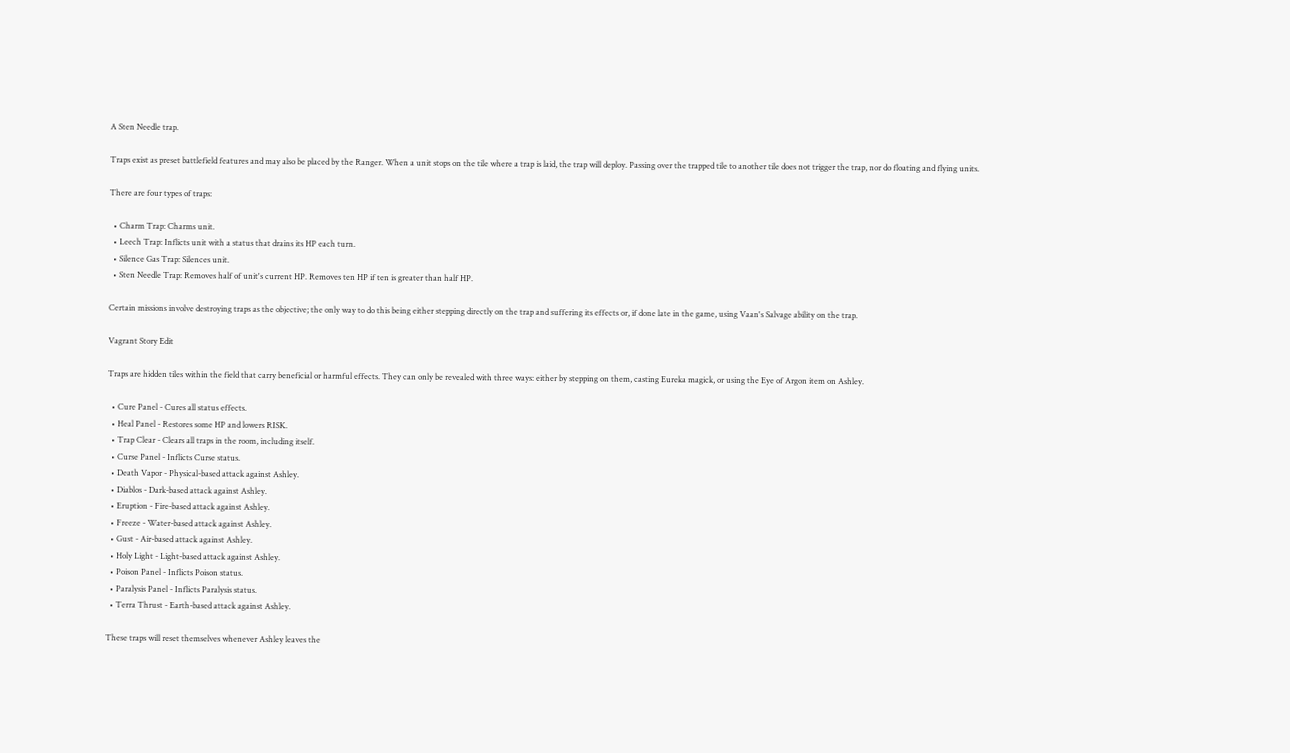A Sten Needle trap.

Traps exist as preset battlefield features and may also be placed by the Ranger. When a unit stops on the tile where a trap is laid, the trap will deploy. Passing over the trapped tile to another tile does not trigger the trap, nor do floating and flying units.

There are four types of traps:

  • Charm Trap: Charms unit.
  • Leech Trap: Inflicts unit with a status that drains its HP each turn.
  • Silence Gas Trap: Silences unit.
  • Sten Needle Trap: Removes half of unit's current HP. Removes ten HP if ten is greater than half HP.

Certain missions involve destroying traps as the objective; the only way to do this being either stepping directly on the trap and suffering its effects or, if done late in the game, using Vaan's Salvage ability on the trap.

Vagrant Story Edit

Traps are hidden tiles within the field that carry beneficial or harmful effects. They can only be revealed with three ways: either by stepping on them, casting Eureka magick, or using the Eye of Argon item on Ashley.

  • Cure Panel - Cures all status effects.
  • Heal Panel - Restores some HP and lowers RISK.
  • Trap Clear - Clears all traps in the room, including itself.
  • Curse Panel - Inflicts Curse status.
  • Death Vapor - Physical-based attack against Ashley.
  • Diablos - Dark-based attack against Ashley.
  • Eruption - Fire-based attack against Ashley.
  • Freeze - Water-based attack against Ashley.
  • Gust - Air-based attack against Ashley.
  • Holy Light - Light-based attack against Ashley.
  • Poison Panel - Inflicts Poison status.
  • Paralysis Panel - Inflicts Paralysis status.
  • Terra Thrust - Earth-based attack against Ashley.

These traps will reset themselves whenever Ashley leaves the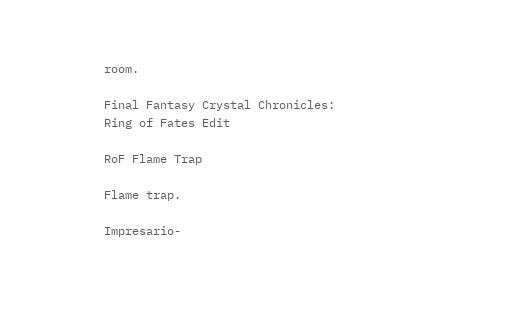room.

Final Fantasy Crystal Chronicles: Ring of Fates Edit

RoF Flame Trap

Flame trap.

Impresario-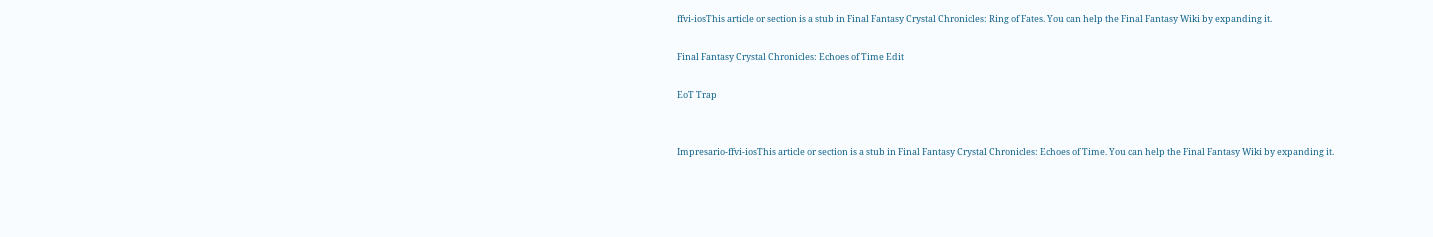ffvi-iosThis article or section is a stub in Final Fantasy Crystal Chronicles: Ring of Fates. You can help the Final Fantasy Wiki by expanding it.

Final Fantasy Crystal Chronicles: Echoes of Time Edit

EoT Trap


Impresario-ffvi-iosThis article or section is a stub in Final Fantasy Crystal Chronicles: Echoes of Time. You can help the Final Fantasy Wiki by expanding it.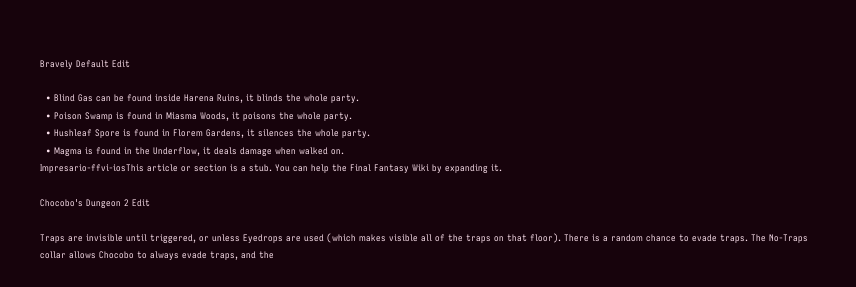Bravely Default Edit

  • Blind Gas can be found inside Harena Ruins, it blinds the whole party.
  • Poison Swamp is found in Miasma Woods, it poisons the whole party.
  • Hushleaf Spore is found in Florem Gardens, it silences the whole party.
  • Magma is found in the Underflow, it deals damage when walked on.
Impresario-ffvi-iosThis article or section is a stub. You can help the Final Fantasy Wiki by expanding it.

Chocobo's Dungeon 2 Edit

Traps are invisible until triggered, or unless Eyedrops are used (which makes visible all of the traps on that floor). There is a random chance to evade traps. The No-Traps collar allows Chocobo to always evade traps, and the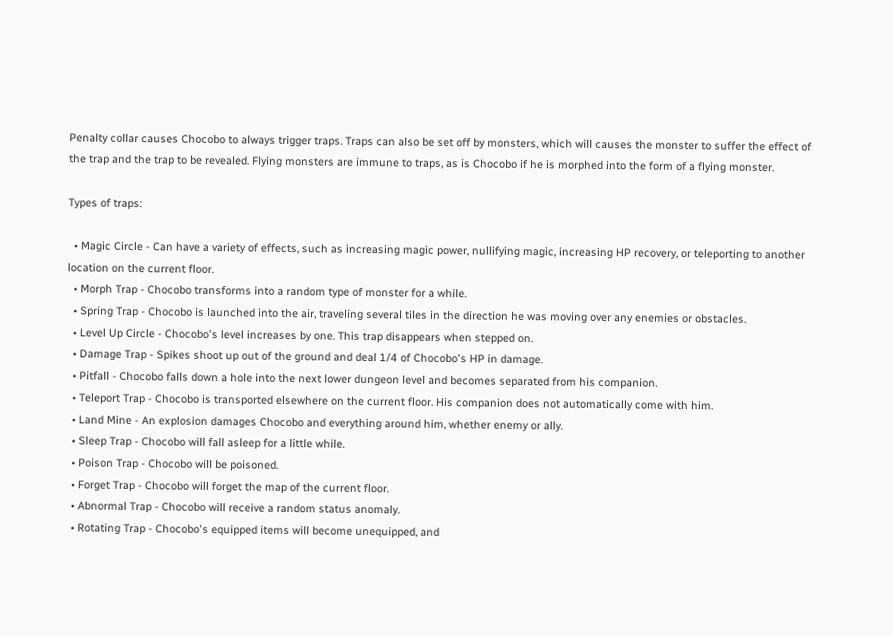Penalty collar causes Chocobo to always trigger traps. Traps can also be set off by monsters, which will causes the monster to suffer the effect of the trap and the trap to be revealed. Flying monsters are immune to traps, as is Chocobo if he is morphed into the form of a flying monster.

Types of traps:

  • Magic Circle - Can have a variety of effects, such as increasing magic power, nullifying magic, increasing HP recovery, or teleporting to another location on the current floor.
  • Morph Trap - Chocobo transforms into a random type of monster for a while.
  • Spring Trap - Chocobo is launched into the air, traveling several tiles in the direction he was moving over any enemies or obstacles.
  • Level Up Circle - Chocobo's level increases by one. This trap disappears when stepped on.
  • Damage Trap - Spikes shoot up out of the ground and deal 1/4 of Chocobo's HP in damage.
  • Pitfall - Chocobo falls down a hole into the next lower dungeon level and becomes separated from his companion.
  • Teleport Trap - Chocobo is transported elsewhere on the current floor. His companion does not automatically come with him.
  • Land Mine - An explosion damages Chocobo and everything around him, whether enemy or ally.
  • Sleep Trap - Chocobo will fall asleep for a little while.
  • Poison Trap - Chocobo will be poisoned.
  • Forget Trap - Chocobo will forget the map of the current floor.
  • Abnormal Trap - Chocobo will receive a random status anomaly.
  • Rotating Trap - Chocobo's equipped items will become unequipped, and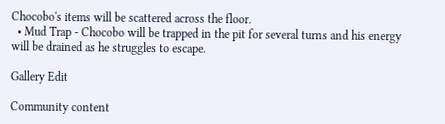Chocobo's items will be scattered across the floor.
  • Mud Trap - Chocobo will be trapped in the pit for several turns and his energy will be drained as he struggles to escape.

Gallery Edit

Community content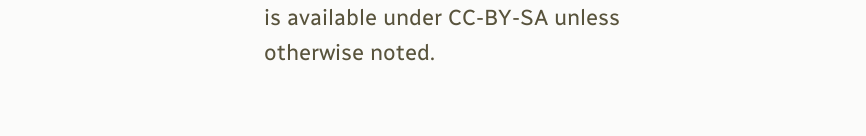is available under CC-BY-SA unless otherwise noted.